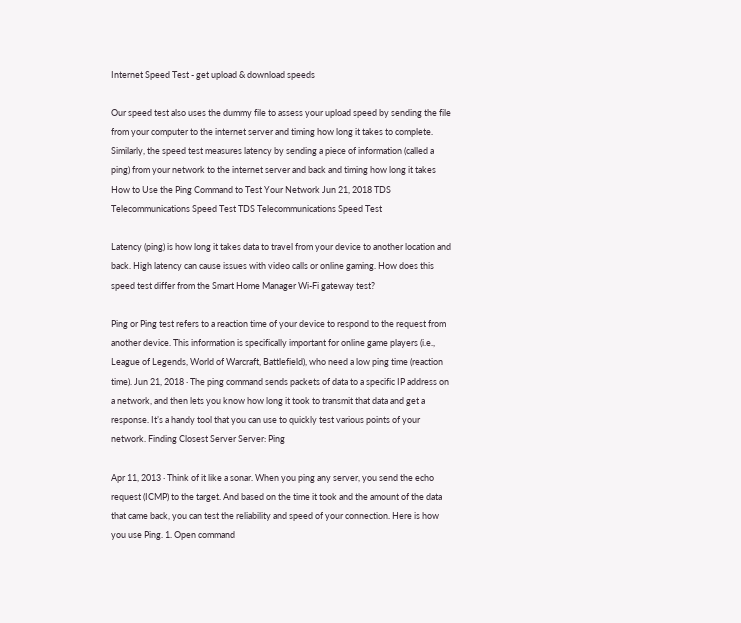Internet Speed Test - get upload & download speeds

Our speed test also uses the dummy file to assess your upload speed by sending the file from your computer to the internet server and timing how long it takes to complete. Similarly, the speed test measures latency by sending a piece of information (called a ping) from your network to the internet server and back and timing how long it takes How to Use the Ping Command to Test Your Network Jun 21, 2018 TDS Telecommunications Speed Test TDS Telecommunications Speed Test

Latency (ping) is how long it takes data to travel from your device to another location and back. High latency can cause issues with video calls or online gaming. How does this speed test differ from the Smart Home Manager Wi-Fi gateway test?

Ping or Ping test refers to a reaction time of your device to respond to the request from another device. This information is specifically important for online game players (i.e., League of Legends, World of Warcraft, Battlefield), who need a low ping time (reaction time). Jun 21, 2018 · The ping command sends packets of data to a specific IP address on a network, and then lets you know how long it took to transmit that data and get a response. It’s a handy tool that you can use to quickly test various points of your network. Finding Closest Server Server: Ping

Apr 11, 2013 · Think of it like a sonar. When you ping any server, you send the echo request (ICMP) to the target. And based on the time it took and the amount of the data that came back, you can test the reliability and speed of your connection. Here is how you use Ping. 1. Open command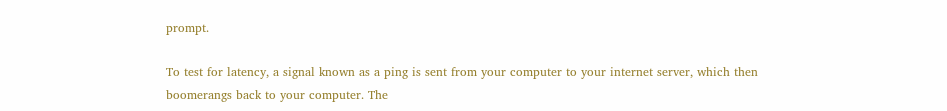prompt.

To test for latency, a signal known as a ping is sent from your computer to your internet server, which then boomerangs back to your computer. The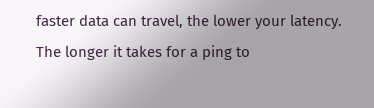faster data can travel, the lower your latency. The longer it takes for a ping to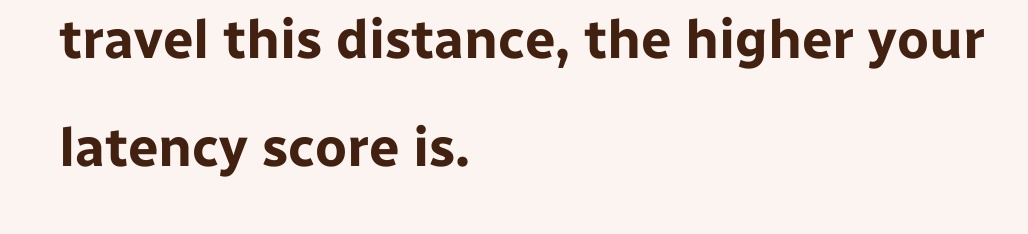travel this distance, the higher your latency score is.